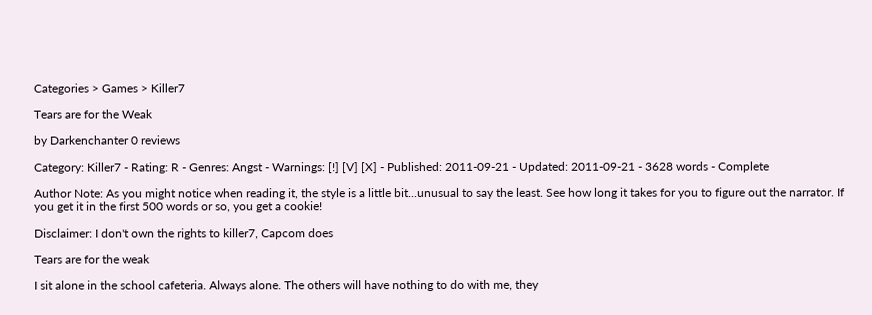Categories > Games > Killer7

Tears are for the Weak

by Darkenchanter 0 reviews

Category: Killer7 - Rating: R - Genres: Angst - Warnings: [!] [V] [X] - Published: 2011-09-21 - Updated: 2011-09-21 - 3628 words - Complete

Author Note: As you might notice when reading it, the style is a little bit...unusual to say the least. See how long it takes for you to figure out the narrator. If you get it in the first 500 words or so, you get a cookie!

Disclaimer: I don't own the rights to killer7, Capcom does

Tears are for the weak

I sit alone in the school cafeteria. Always alone. The others will have nothing to do with me, they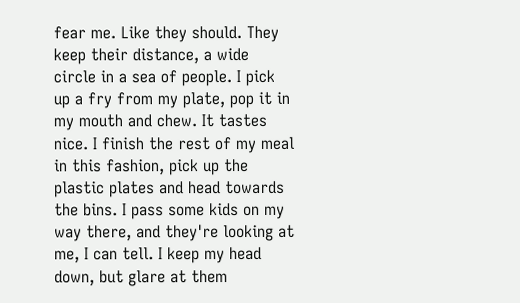fear me. Like they should. They keep their distance, a wide circle in a sea of people. I pick up a fry from my plate, pop it in my mouth and chew. It tastes nice. I finish the rest of my meal in this fashion, pick up the plastic plates and head towards the bins. I pass some kids on my way there, and they're looking at me, I can tell. I keep my head down, but glare at them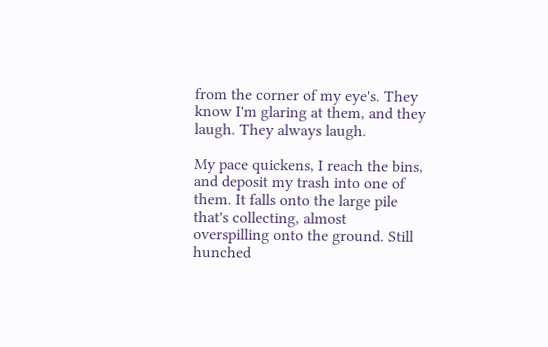from the corner of my eye's. They know I'm glaring at them, and they laugh. They always laugh.

My pace quickens, I reach the bins, and deposit my trash into one of them. It falls onto the large pile that's collecting, almost overspilling onto the ground. Still hunched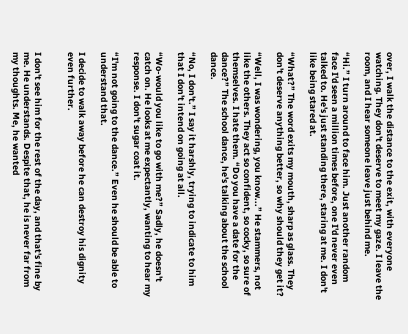over, I walk the distance to the exit, with everyone watching. They don't deserve to meet my gaze. I leave the room, and I hear someone leave just behind me.

“Hi.” I turn around to face him. Just another random face I'd seen a million times before, one I'd never even talked to. He's just standing there, staring at me. I don't like being stared at.

“What?” The word exits my mouth, sharp as glass. They don't deserve anything better, so why should they get it?

“Well, I was wondering, you know...” He stammers, not like the others. They act so confident, so cocky, so sure of themselves. I hate them. “Do you have a date for the dance?” The school dance, he's talking about the school dance.

“No, I don't.” I say it harshly, trying to indicate to him that I don't intend on going at all.

“Wo-would you like to go with me?” Sadly, he doesn't catch on. He looks at me expectantly, wanting to hear my response. I don't sugar coat it.

“I'm not going to the dance.” Even he should be able to understand that.

I decide to walk away before he can destroy his dignity even further.


I don't see him for the rest of the day, and that's fine by me. He understands. Despite that, he is never far from my thoughts. Me, he wanted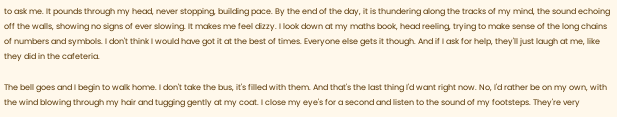to ask me. It pounds through my head, never stopping, building pace. By the end of the day, it is thundering along the tracks of my mind, the sound echoing off the walls, showing no signs of ever slowing. It makes me feel dizzy. I look down at my maths book, head reeling, trying to make sense of the long chains of numbers and symbols. I don't think I would have got it at the best of times. Everyone else gets it though. And if I ask for help, they'll just laugh at me, like they did in the cafeteria.

The bell goes and I begin to walk home. I don't take the bus, it's filled with them. And that's the last thing I'd want right now. No, I'd rather be on my own, with the wind blowing through my hair and tugging gently at my coat. I close my eye's for a second and listen to the sound of my footsteps. They're very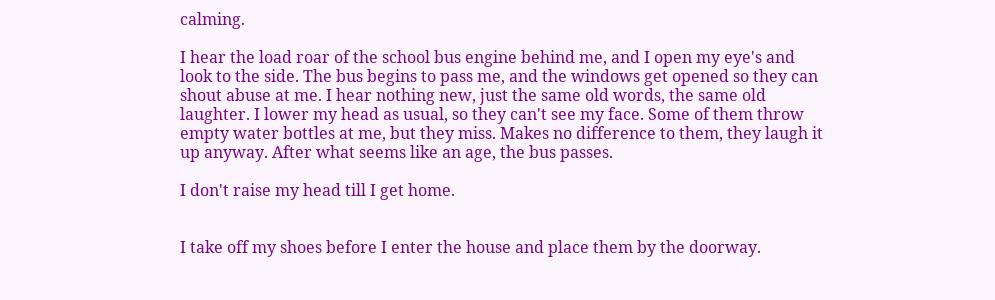calming.

I hear the load roar of the school bus engine behind me, and I open my eye's and look to the side. The bus begins to pass me, and the windows get opened so they can shout abuse at me. I hear nothing new, just the same old words, the same old laughter. I lower my head as usual, so they can't see my face. Some of them throw empty water bottles at me, but they miss. Makes no difference to them, they laugh it up anyway. After what seems like an age, the bus passes.

I don't raise my head till I get home.


I take off my shoes before I enter the house and place them by the doorway.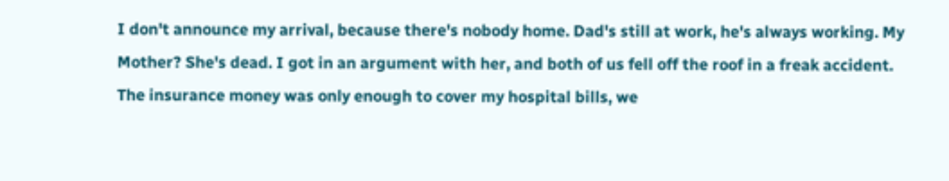I don't announce my arrival, because there's nobody home. Dad's still at work, he's always working. My Mother? She's dead. I got in an argument with her, and both of us fell off the roof in a freak accident. The insurance money was only enough to cover my hospital bills, we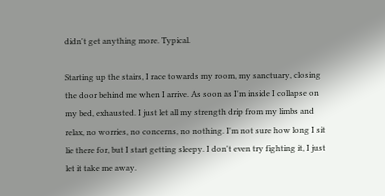didn't get anything more. Typical.

Starting up the stairs, I race towards my room, my sanctuary, closing the door behind me when I arrive. As soon as I'm inside I collapse on my bed, exhausted. I just let all my strength drip from my limbs and relax, no worries, no concerns, no nothing. I'm not sure how long I sit lie there for, but I start getting sleepy. I don't even try fighting it, I just let it take me away.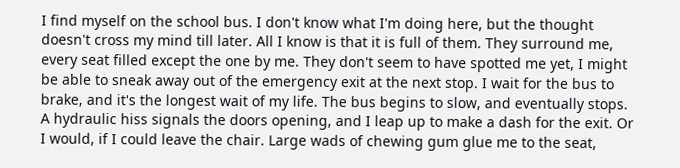I find myself on the school bus. I don't know what I'm doing here, but the thought doesn't cross my mind till later. All I know is that it is full of them. They surround me, every seat filled except the one by me. They don't seem to have spotted me yet, I might be able to sneak away out of the emergency exit at the next stop. I wait for the bus to brake, and it's the longest wait of my life. The bus begins to slow, and eventually stops. A hydraulic hiss signals the doors opening, and I leap up to make a dash for the exit. Or I would, if I could leave the chair. Large wads of chewing gum glue me to the seat,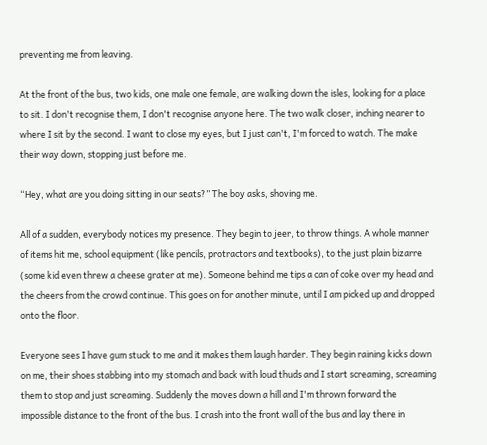preventing me from leaving.

At the front of the bus, two kids, one male one female, are walking down the isles, looking for a place to sit. I don't recognise them, I don't recognise anyone here. The two walk closer, inching nearer to where I sit by the second. I want to close my eyes, but I just can't, I'm forced to watch. The make their way down, stopping just before me.

“Hey, what are you doing sitting in our seats?” The boy asks, shoving me.

All of a sudden, everybody notices my presence. They begin to jeer, to throw things. A whole manner of items hit me, school equipment (like pencils, protractors and textbooks), to the just plain bizarre (some kid even threw a cheese grater at me). Someone behind me tips a can of coke over my head and the cheers from the crowd continue. This goes on for another minute, until I am picked up and dropped onto the floor.

Everyone sees I have gum stuck to me and it makes them laugh harder. They begin raining kicks down on me, their shoes stabbing into my stomach and back with loud thuds and I start screaming, screaming them to stop and just screaming. Suddenly the moves down a hill and I'm thrown forward the impossible distance to the front of the bus. I crash into the front wall of the bus and lay there in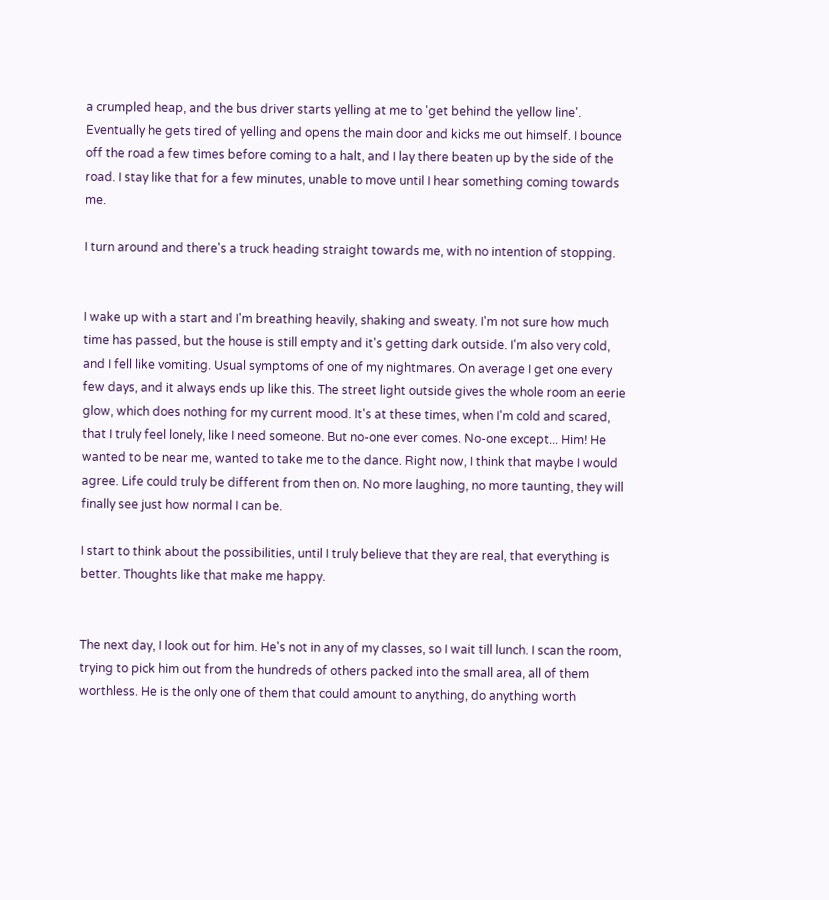a crumpled heap, and the bus driver starts yelling at me to 'get behind the yellow line'. Eventually he gets tired of yelling and opens the main door and kicks me out himself. I bounce off the road a few times before coming to a halt, and I lay there beaten up by the side of the road. I stay like that for a few minutes, unable to move until I hear something coming towards me.

I turn around and there's a truck heading straight towards me, with no intention of stopping.


I wake up with a start and I'm breathing heavily, shaking and sweaty. I'm not sure how much time has passed, but the house is still empty and it's getting dark outside. I'm also very cold, and I fell like vomiting. Usual symptoms of one of my nightmares. On average I get one every few days, and it always ends up like this. The street light outside gives the whole room an eerie glow, which does nothing for my current mood. It's at these times, when I'm cold and scared, that I truly feel lonely, like I need someone. But no-one ever comes. No-one except... Him! He wanted to be near me, wanted to take me to the dance. Right now, I think that maybe I would agree. Life could truly be different from then on. No more laughing, no more taunting, they will finally see just how normal I can be.

I start to think about the possibilities, until I truly believe that they are real, that everything is better. Thoughts like that make me happy.


The next day, I look out for him. He's not in any of my classes, so I wait till lunch. I scan the room, trying to pick him out from the hundreds of others packed into the small area, all of them worthless. He is the only one of them that could amount to anything, do anything worth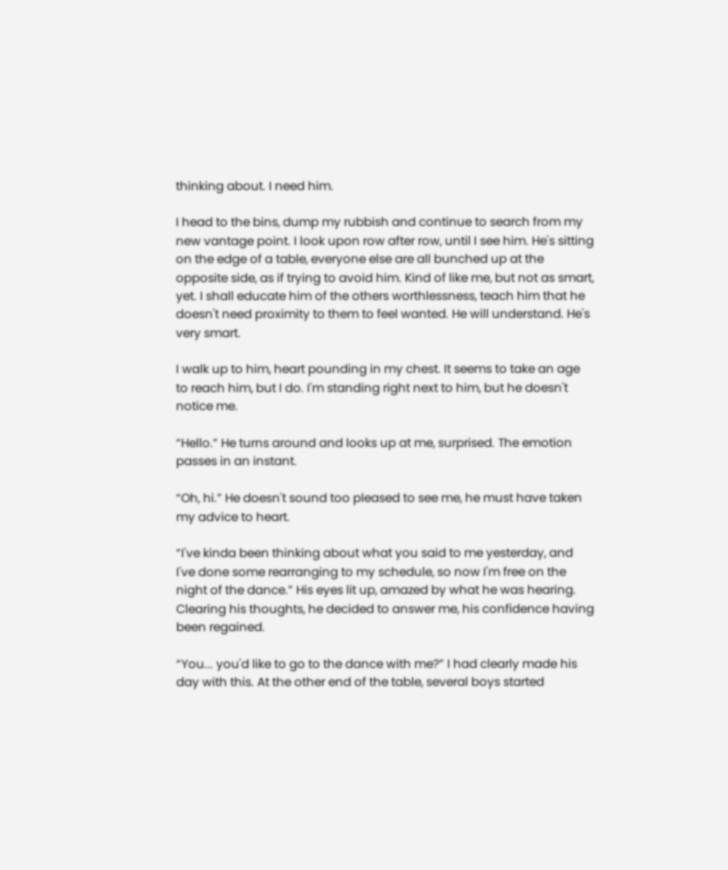thinking about. I need him.

I head to the bins, dump my rubbish and continue to search from my new vantage point. I look upon row after row, until I see him. He's sitting on the edge of a table, everyone else are all bunched up at the opposite side, as if trying to avoid him. Kind of like me, but not as smart, yet. I shall educate him of the others worthlessness, teach him that he doesn't need proximity to them to feel wanted. He will understand. He's very smart.

I walk up to him, heart pounding in my chest. It seems to take an age to reach him, but I do. I'm standing right next to him, but he doesn't notice me.

“Hello.” He turns around and looks up at me, surprised. The emotion passes in an instant.

“Oh, hi.” He doesn't sound too pleased to see me, he must have taken my advice to heart.

“I've kinda been thinking about what you said to me yesterday, and I've done some rearranging to my schedule, so now I'm free on the night of the dance.” His eyes lit up, amazed by what he was hearing. Clearing his thoughts, he decided to answer me, his confidence having been regained.

“You... you'd like to go to the dance with me?” I had clearly made his day with this. At the other end of the table, several boys started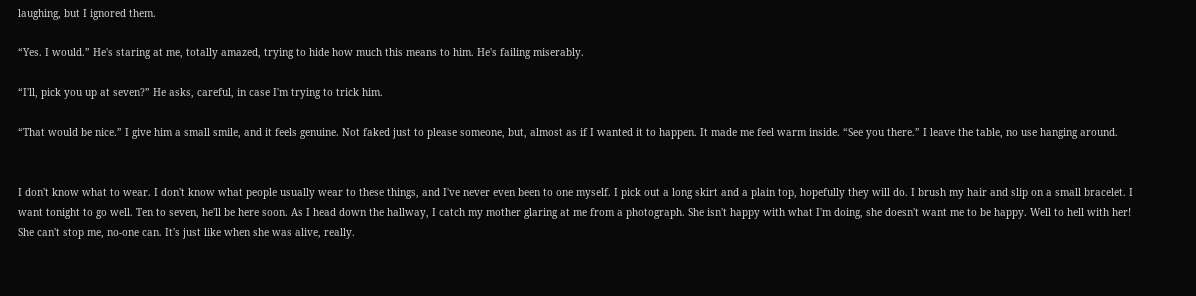laughing, but I ignored them.

“Yes. I would.” He's staring at me, totally amazed, trying to hide how much this means to him. He's failing miserably.

“I'll, pick you up at seven?” He asks, careful, in case I'm trying to trick him.

“That would be nice.” I give him a small smile, and it feels genuine. Not faked just to please someone, but, almost as if I wanted it to happen. It made me feel warm inside. “See you there.” I leave the table, no use hanging around.


I don't know what to wear. I don't know what people usually wear to these things, and I've never even been to one myself. I pick out a long skirt and a plain top, hopefully they will do. I brush my hair and slip on a small bracelet. I want tonight to go well. Ten to seven, he'll be here soon. As I head down the hallway, I catch my mother glaring at me from a photograph. She isn't happy with what I'm doing, she doesn't want me to be happy. Well to hell with her! She can't stop me, no-one can. It's just like when she was alive, really.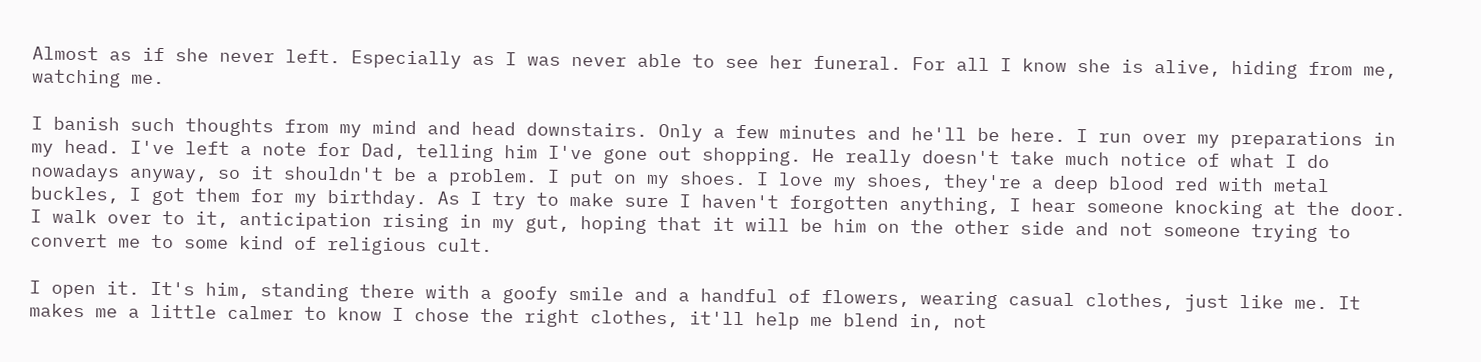Almost as if she never left. Especially as I was never able to see her funeral. For all I know she is alive, hiding from me, watching me.

I banish such thoughts from my mind and head downstairs. Only a few minutes and he'll be here. I run over my preparations in my head. I've left a note for Dad, telling him I've gone out shopping. He really doesn't take much notice of what I do nowadays anyway, so it shouldn't be a problem. I put on my shoes. I love my shoes, they're a deep blood red with metal buckles, I got them for my birthday. As I try to make sure I haven't forgotten anything, I hear someone knocking at the door. I walk over to it, anticipation rising in my gut, hoping that it will be him on the other side and not someone trying to convert me to some kind of religious cult.

I open it. It's him, standing there with a goofy smile and a handful of flowers, wearing casual clothes, just like me. It makes me a little calmer to know I chose the right clothes, it'll help me blend in, not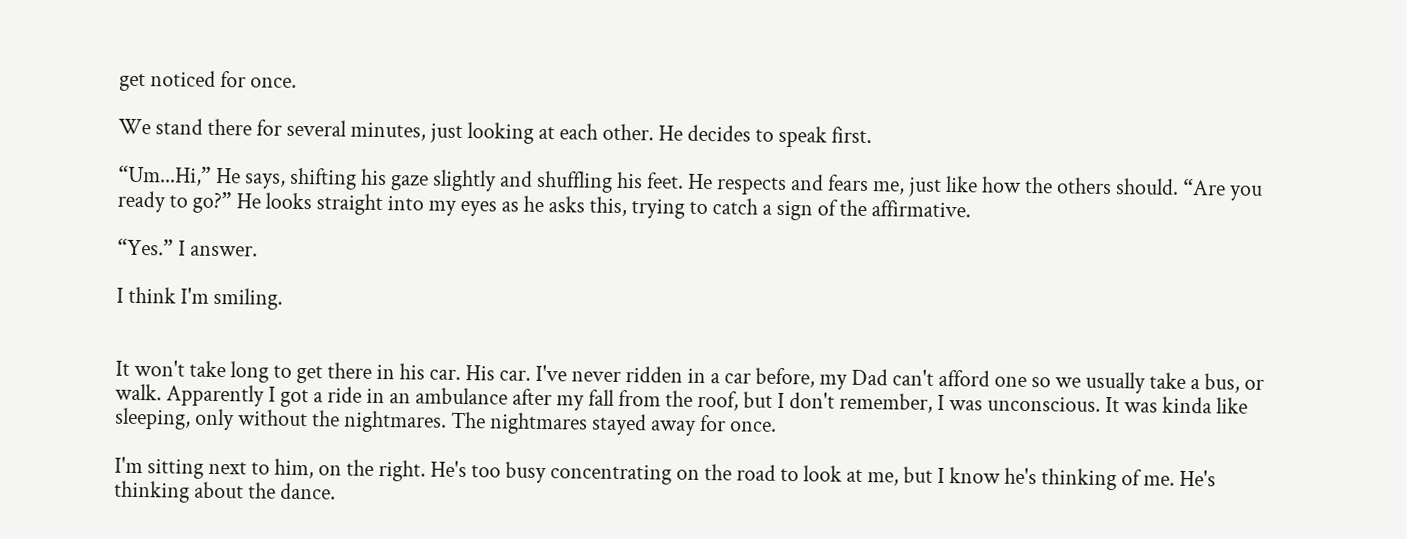get noticed for once.

We stand there for several minutes, just looking at each other. He decides to speak first.

“Um...Hi,” He says, shifting his gaze slightly and shuffling his feet. He respects and fears me, just like how the others should. “Are you ready to go?” He looks straight into my eyes as he asks this, trying to catch a sign of the affirmative.

“Yes.” I answer.

I think I'm smiling.


It won't take long to get there in his car. His car. I've never ridden in a car before, my Dad can't afford one so we usually take a bus, or walk. Apparently I got a ride in an ambulance after my fall from the roof, but I don't remember, I was unconscious. It was kinda like sleeping, only without the nightmares. The nightmares stayed away for once.

I'm sitting next to him, on the right. He's too busy concentrating on the road to look at me, but I know he's thinking of me. He's thinking about the dance.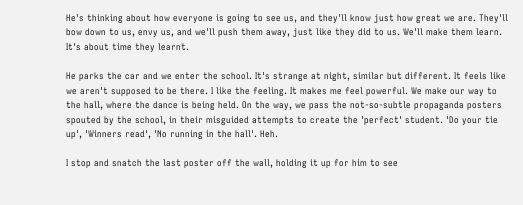He's thinking about how everyone is going to see us, and they'll know just how great we are. They'll bow down to us, envy us, and we'll push them away, just like they did to us. We'll make them learn. It's about time they learnt.

He parks the car and we enter the school. It's strange at night, similar but different. It feels like we aren't supposed to be there. I like the feeling. It makes me feel powerful. We make our way to the hall, where the dance is being held. On the way, we pass the not-so-subtle propaganda posters spouted by the school, in their misguided attempts to create the 'perfect' student. 'Do your tie up', 'Winners read', 'No running in the hall'. Heh.

I stop and snatch the last poster off the wall, holding it up for him to see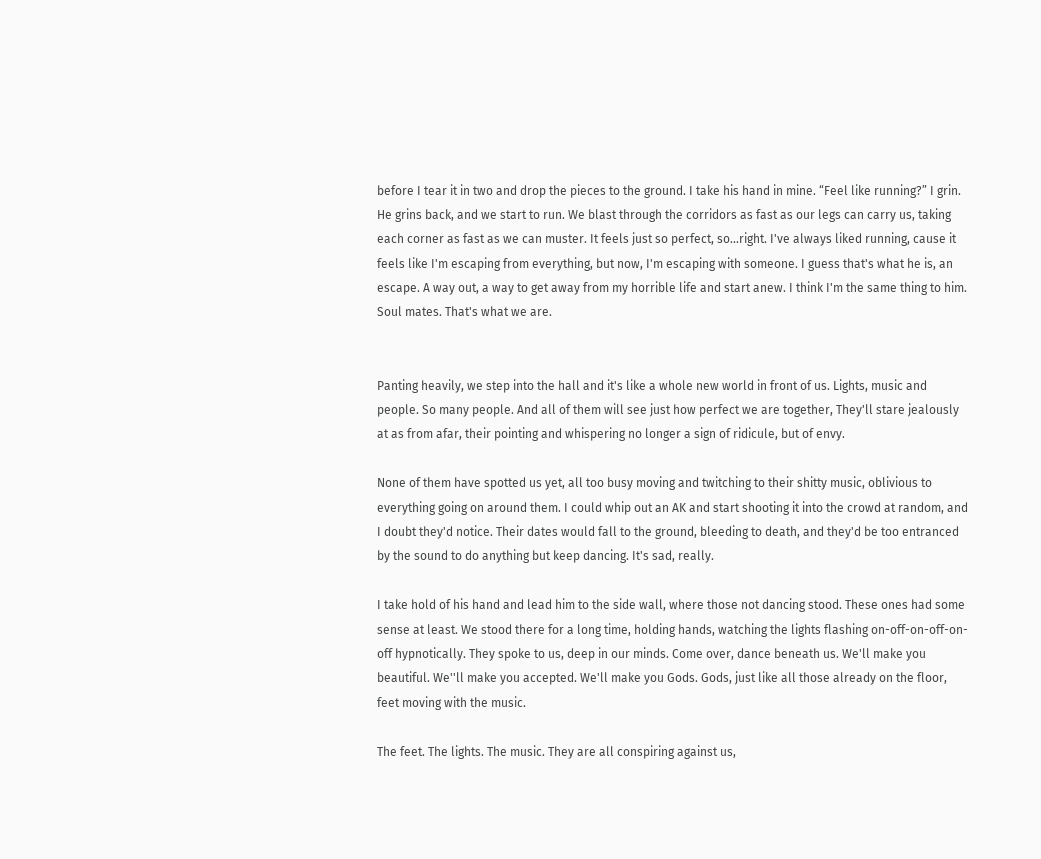before I tear it in two and drop the pieces to the ground. I take his hand in mine. “Feel like running?” I grin. He grins back, and we start to run. We blast through the corridors as fast as our legs can carry us, taking each corner as fast as we can muster. It feels just so perfect, so...right. I've always liked running, cause it feels like I'm escaping from everything, but now, I'm escaping with someone. I guess that's what he is, an escape. A way out, a way to get away from my horrible life and start anew. I think I'm the same thing to him. Soul mates. That's what we are.


Panting heavily, we step into the hall and it's like a whole new world in front of us. Lights, music and people. So many people. And all of them will see just how perfect we are together, They'll stare jealously at as from afar, their pointing and whispering no longer a sign of ridicule, but of envy.

None of them have spotted us yet, all too busy moving and twitching to their shitty music, oblivious to everything going on around them. I could whip out an AK and start shooting it into the crowd at random, and I doubt they'd notice. Their dates would fall to the ground, bleeding to death, and they'd be too entranced by the sound to do anything but keep dancing. It's sad, really.

I take hold of his hand and lead him to the side wall, where those not dancing stood. These ones had some sense at least. We stood there for a long time, holding hands, watching the lights flashing on-off-on-off-on-off hypnotically. They spoke to us, deep in our minds. Come over, dance beneath us. We'll make you beautiful. We''ll make you accepted. We'll make you Gods. Gods, just like all those already on the floor, feet moving with the music.

The feet. The lights. The music. They are all conspiring against us,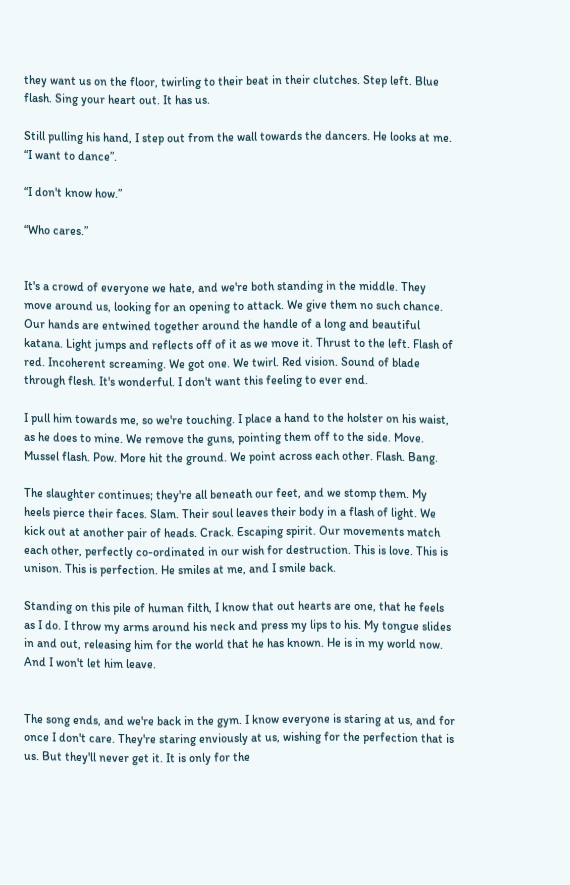they want us on the floor, twirling to their beat in their clutches. Step left. Blue flash. Sing your heart out. It has us.

Still pulling his hand, I step out from the wall towards the dancers. He looks at me. “I want to dance”.

“I don't know how.”

“Who cares.”


It's a crowd of everyone we hate, and we're both standing in the middle. They move around us, looking for an opening to attack. We give them no such chance. Our hands are entwined together around the handle of a long and beautiful katana. Light jumps and reflects off of it as we move it. Thrust to the left. Flash of red. Incoherent screaming. We got one. We twirl. Red vision. Sound of blade through flesh. It's wonderful. I don't want this feeling to ever end.

I pull him towards me, so we're touching. I place a hand to the holster on his waist, as he does to mine. We remove the guns, pointing them off to the side. Move. Mussel flash. Pow. More hit the ground. We point across each other. Flash. Bang.

The slaughter continues; they're all beneath our feet, and we stomp them. My heels pierce their faces. Slam. Their soul leaves their body in a flash of light. We kick out at another pair of heads. Crack. Escaping spirit. Our movements match each other, perfectly co-ordinated in our wish for destruction. This is love. This is unison. This is perfection. He smiles at me, and I smile back.

Standing on this pile of human filth, I know that out hearts are one, that he feels as I do. I throw my arms around his neck and press my lips to his. My tongue slides in and out, releasing him for the world that he has known. He is in my world now. And I won't let him leave.


The song ends, and we're back in the gym. I know everyone is staring at us, and for once I don't care. They're staring enviously at us, wishing for the perfection that is us. But they'll never get it. It is only for the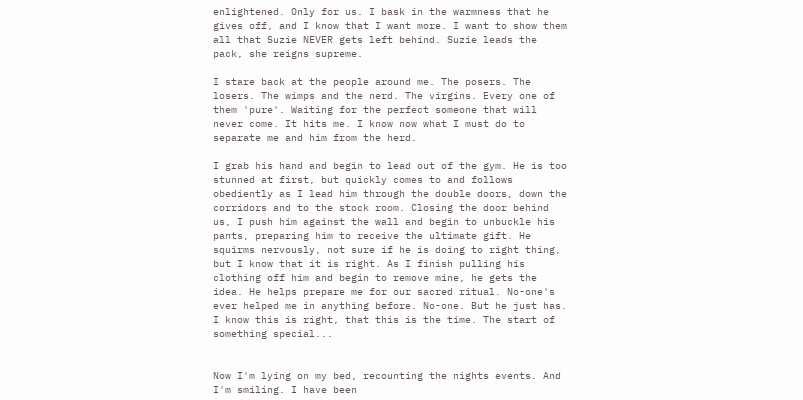enlightened. Only for us. I bask in the warmness that he gives off, and I know that I want more. I want to show them all that Suzie NEVER gets left behind. Suzie leads the pack, she reigns supreme.

I stare back at the people around me. The posers. The losers. The wimps and the nerd. The virgins. Every one of them 'pure'. Waiting for the perfect someone that will never come. It hits me. I know now what I must do to separate me and him from the herd.

I grab his hand and begin to lead out of the gym. He is too stunned at first, but quickly comes to and follows obediently as I lead him through the double doors, down the corridors and to the stock room. Closing the door behind us, I push him against the wall and begin to unbuckle his pants, preparing him to receive the ultimate gift. He squirms nervously, not sure if he is doing to right thing, but I know that it is right. As I finish pulling his clothing off him and begin to remove mine, he gets the idea. He helps prepare me for our sacred ritual. No-one's ever helped me in anything before. No-one. But he just has. I know this is right, that this is the time. The start of something special...


Now I'm lying on my bed, recounting the nights events. And I'm smiling. I have been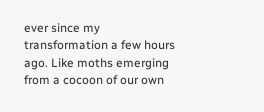ever since my transformation a few hours ago. Like moths emerging from a cocoon of our own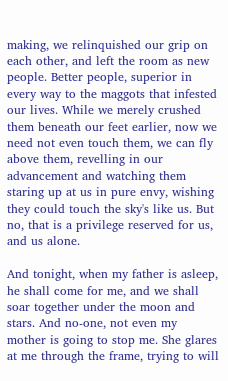making, we relinquished our grip on each other, and left the room as new people. Better people, superior in every way to the maggots that infested our lives. While we merely crushed them beneath our feet earlier, now we need not even touch them, we can fly above them, revelling in our advancement and watching them staring up at us in pure envy, wishing they could touch the sky's like us. But no, that is a privilege reserved for us, and us alone.

And tonight, when my father is asleep, he shall come for me, and we shall soar together under the moon and stars. And no-one, not even my mother is going to stop me. She glares at me through the frame, trying to will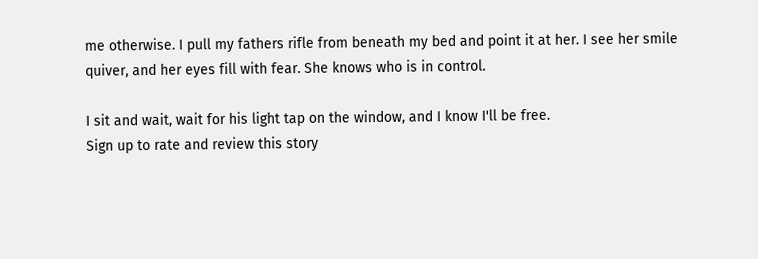me otherwise. I pull my fathers rifle from beneath my bed and point it at her. I see her smile quiver, and her eyes fill with fear. She knows who is in control.

I sit and wait, wait for his light tap on the window, and I know I'll be free.
Sign up to rate and review this story